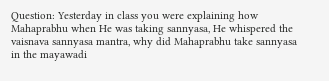Question: Yesterday in class you were explaining how Mahaprabhu when He was taking sannyasa, He whispered the vaisnava sannyasa mantra, why did Mahaprabhu take sannyasa in the mayawadi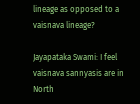lineage as opposed to a vaisnava lineage?

Jayapataka Swami: I feel vaisnava sannyasis are in North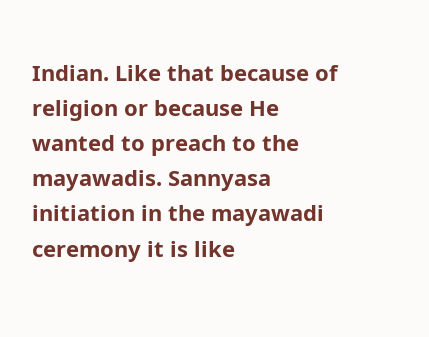Indian. Like that because of religion or because He wanted to preach to the mayawadis. Sannyasa initiation in the mayawadi ceremony it is like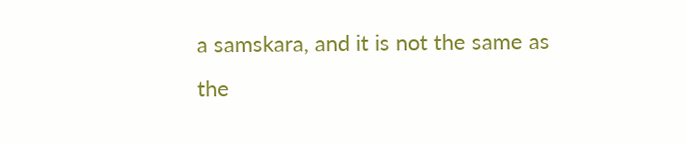a samskara, and it is not the same as the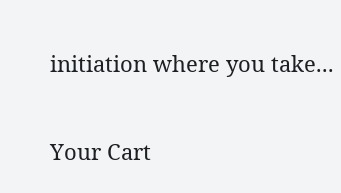initiation where you take...

Your Cart